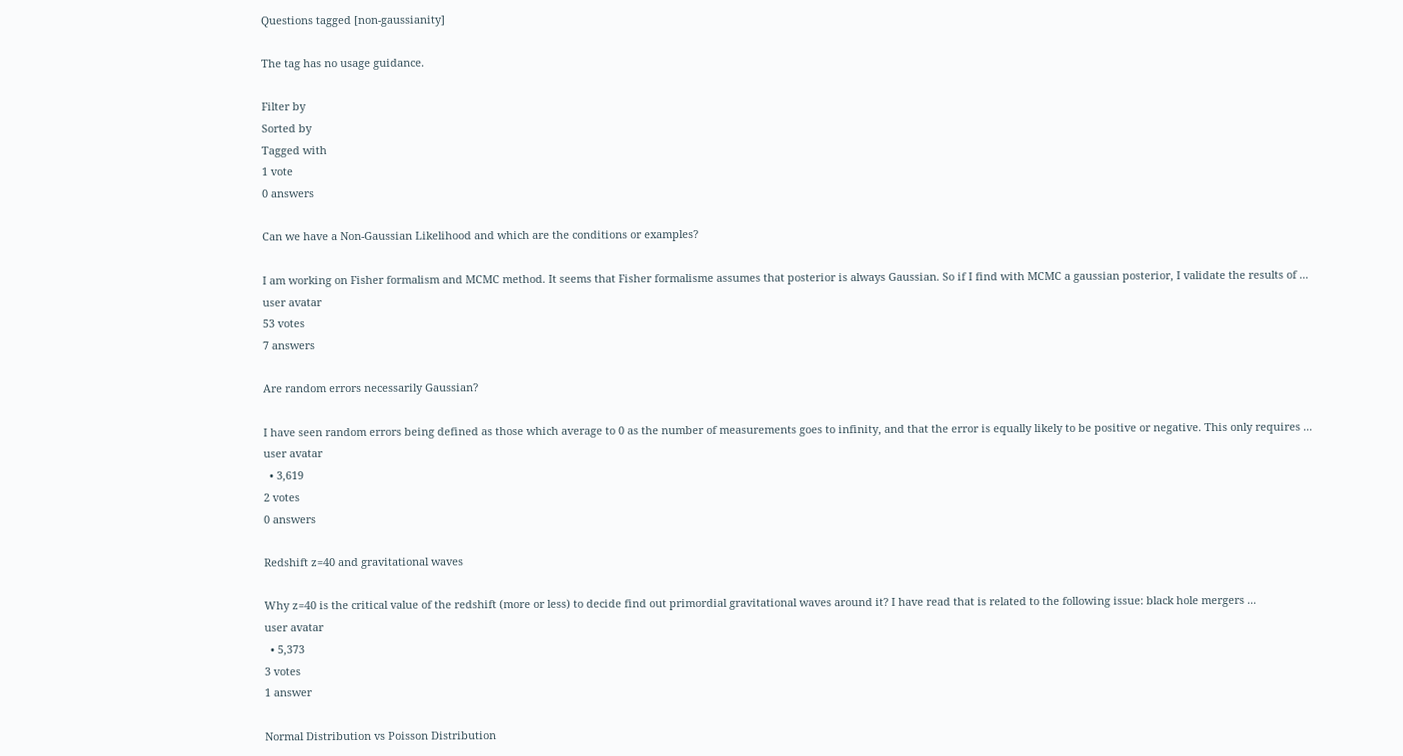Questions tagged [non-gaussianity]

The tag has no usage guidance.

Filter by
Sorted by
Tagged with
1 vote
0 answers

Can we have a Non-Gaussian Likelihood and which are the conditions or examples?

I am working on Fisher formalism and MCMC method. It seems that Fisher formalisme assumes that posterior is always Gaussian. So if I find with MCMC a gaussian posterior, I validate the results of ...
user avatar
53 votes
7 answers

Are random errors necessarily Gaussian?

I have seen random errors being defined as those which average to 0 as the number of measurements goes to infinity, and that the error is equally likely to be positive or negative. This only requires ...
user avatar
  • 3,619
2 votes
0 answers

Redshift z=40 and gravitational waves

Why z=40 is the critical value of the redshift (more or less) to decide find out primordial gravitational waves around it? I have read that is related to the following issue: black hole mergers ...
user avatar
  • 5,373
3 votes
1 answer

Normal Distribution vs Poisson Distribution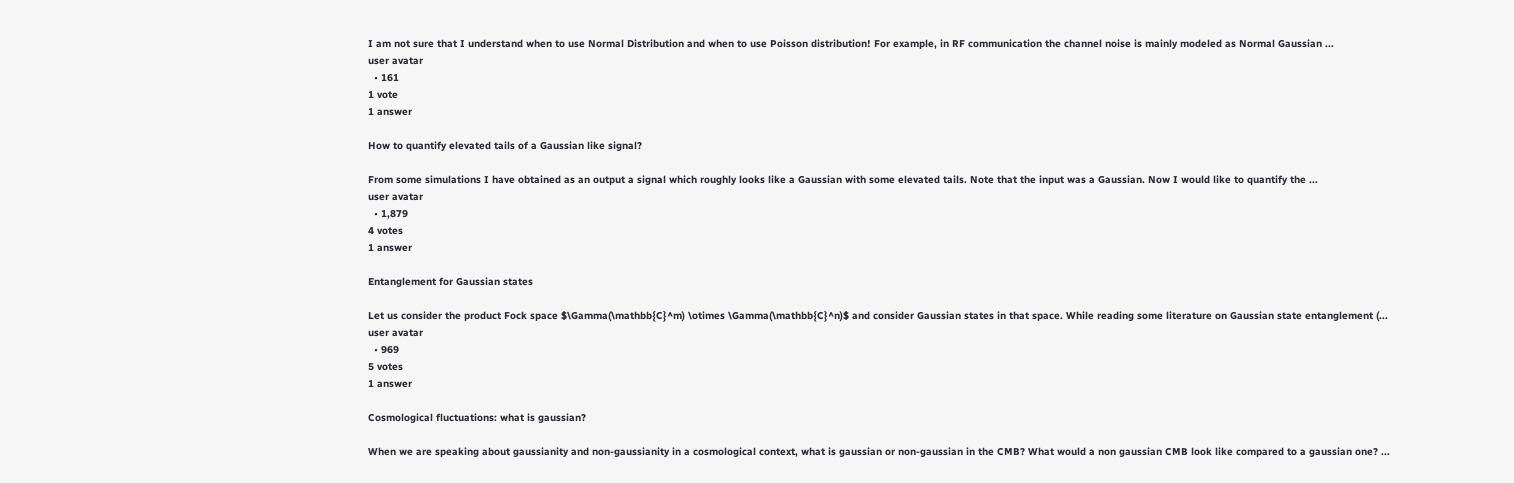I am not sure that I understand when to use Normal Distribution and when to use Poisson distribution! For example, in RF communication the channel noise is mainly modeled as Normal Gaussian ...
user avatar
  • 161
1 vote
1 answer

How to quantify elevated tails of a Gaussian like signal?

From some simulations I have obtained as an output a signal which roughly looks like a Gaussian with some elevated tails. Note that the input was a Gaussian. Now I would like to quantify the ...
user avatar
  • 1,879
4 votes
1 answer

Entanglement for Gaussian states

Let us consider the product Fock space $\Gamma(\mathbb{C}^m) \otimes \Gamma(\mathbb{C}^n)$ and consider Gaussian states in that space. While reading some literature on Gaussian state entanglement (...
user avatar
  • 969
5 votes
1 answer

Cosmological fluctuations: what is gaussian?

When we are speaking about gaussianity and non-gaussianity in a cosmological context, what is gaussian or non-gaussian in the CMB? What would a non gaussian CMB look like compared to a gaussian one? ...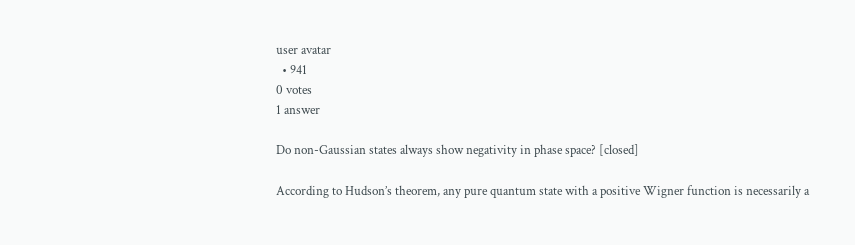user avatar
  • 941
0 votes
1 answer

Do non-Gaussian states always show negativity in phase space? [closed]

According to Hudson’s theorem, any pure quantum state with a positive Wigner function is necessarily a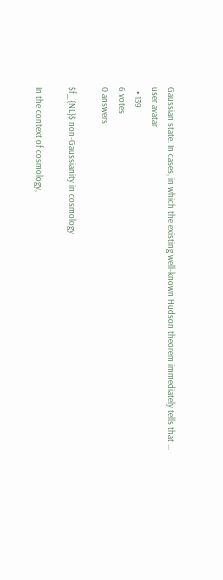Gaussian state. In cases, in which the existing well-known Hudson theorem immediately tells that ...
user avatar
  • 139
6 votes
0 answers

$f_{NL}$ non-Gaussianity in cosmology

In the context of cosmology,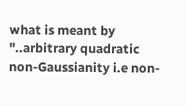what is meant by "..arbitrary quadratic non-Gaussianity i.e non-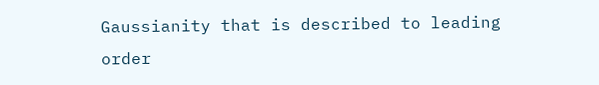Gaussianity that is described to leading order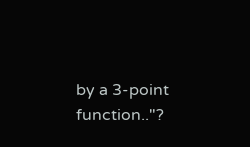by a 3-point function.."?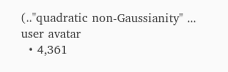(.."quadratic non-Gaussianity" ...
user avatar
  • 4,361